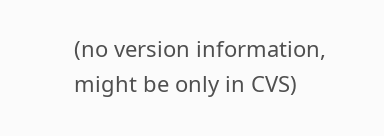(no version information, might be only in CVS)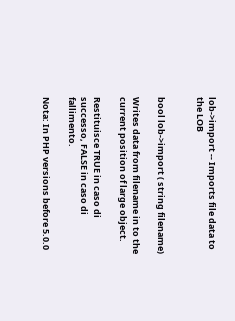lob->import -- Imports file data to the LOB


bool lob->import ( string filename)

Writes data from filename in to the current position of large object.

Restituisce TRUE in caso di successo, FALSE in caso di fallimento.

Nota: In PHP versions before 5.0.0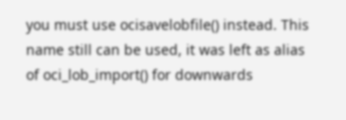you must use ocisavelobfile() instead. This name still can be used, it was left as alias of oci_lob_import() for downwards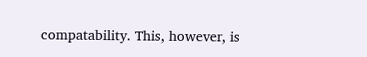compatability. This, however, is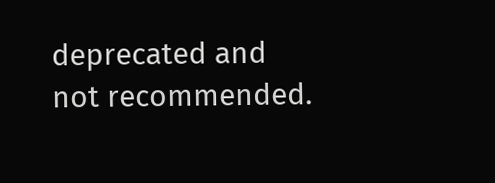deprecated and not recommended.